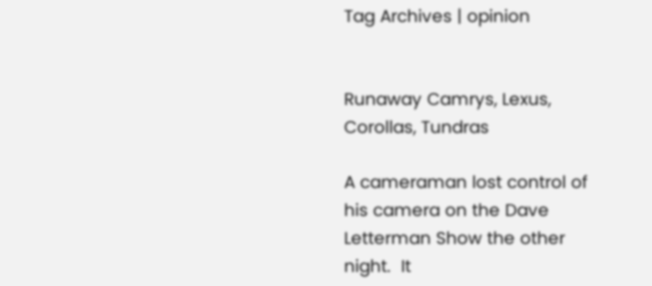Tag Archives | opinion


Runaway Camrys, Lexus, Corollas, Tundras

A cameraman lost control of his camera on the Dave Letterman Show the other night.  It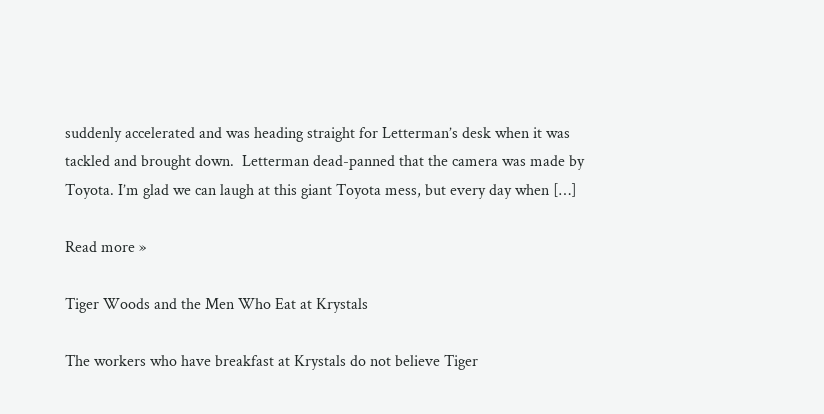suddenly accelerated and was heading straight for Letterman’s desk when it was tackled and brought down.  Letterman dead-panned that the camera was made by Toyota. I’m glad we can laugh at this giant Toyota mess, but every day when […]

Read more »

Tiger Woods and the Men Who Eat at Krystals

The workers who have breakfast at Krystals do not believe Tiger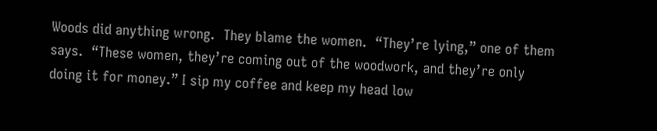Woods did anything wrong.  They blame the women.  “They’re lying,” one of them says.  “These women, they’re coming out of the woodwork, and they’re only doing it for money.” I sip my coffee and keep my head low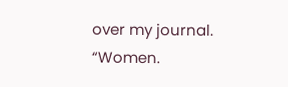over my journal. “Women.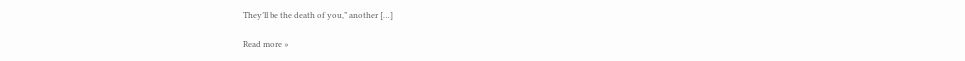They’ll be the death of you,” another […]

Read more »